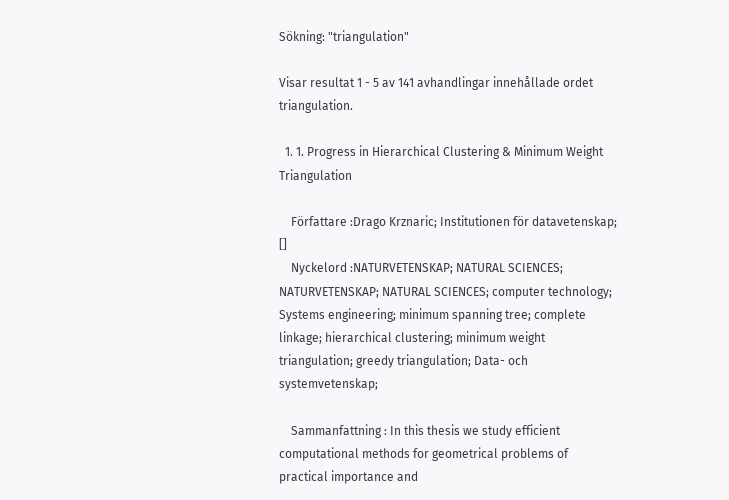Sökning: "triangulation"

Visar resultat 1 - 5 av 141 avhandlingar innehållade ordet triangulation.

  1. 1. Progress in Hierarchical Clustering & Minimum Weight Triangulation

    Författare :Drago Krznaric; Institutionen för datavetenskap; []
    Nyckelord :NATURVETENSKAP; NATURAL SCIENCES; NATURVETENSKAP; NATURAL SCIENCES; computer technology; Systems engineering; minimum spanning tree; complete linkage; hierarchical clustering; minimum weight triangulation; greedy triangulation; Data- och systemvetenskap;

    Sammanfattning : In this thesis we study efficient computational methods for geometrical problems of practical importance and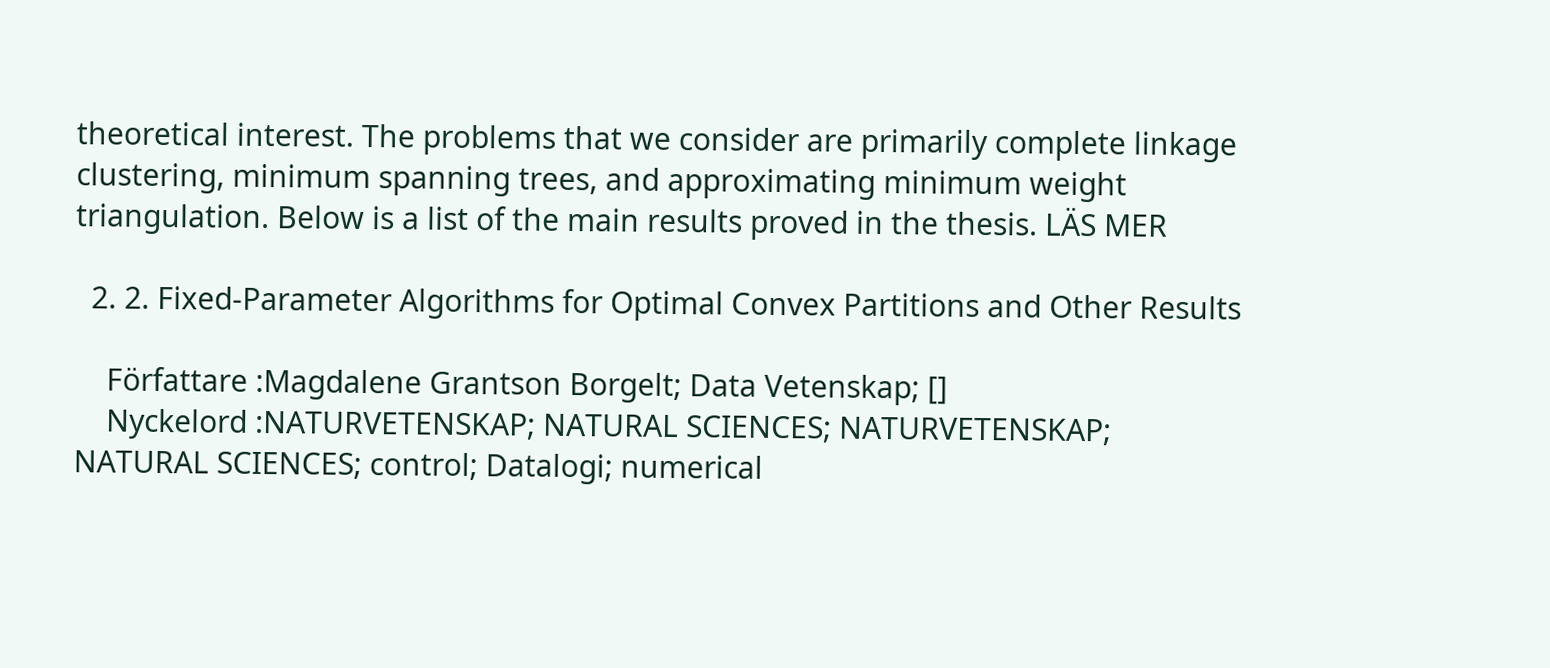theoretical interest. The problems that we consider are primarily complete linkage clustering, minimum spanning trees, and approximating minimum weight triangulation. Below is a list of the main results proved in the thesis. LÄS MER

  2. 2. Fixed-Parameter Algorithms for Optimal Convex Partitions and Other Results

    Författare :Magdalene Grantson Borgelt; Data Vetenskap; []
    Nyckelord :NATURVETENSKAP; NATURAL SCIENCES; NATURVETENSKAP; NATURAL SCIENCES; control; Datalogi; numerical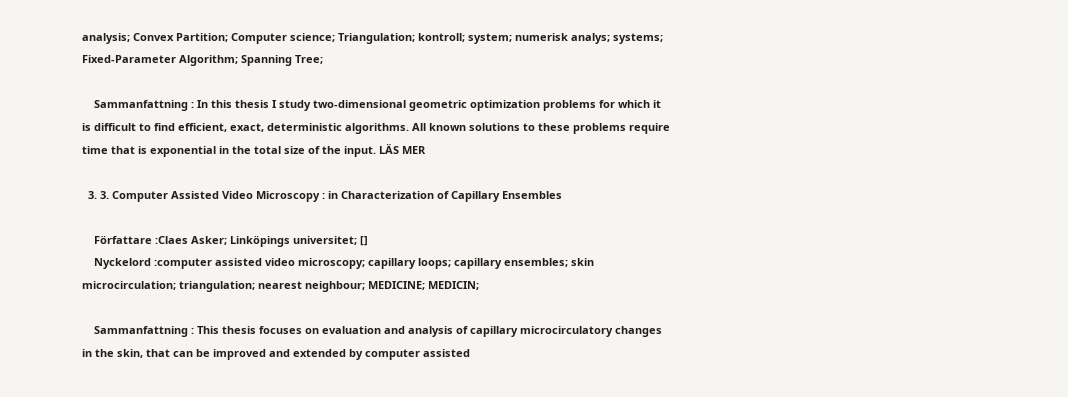analysis; Convex Partition; Computer science; Triangulation; kontroll; system; numerisk analys; systems; Fixed-Parameter Algorithm; Spanning Tree;

    Sammanfattning : In this thesis I study two-dimensional geometric optimization problems for which it is difficult to find efficient, exact, deterministic algorithms. All known solutions to these problems require time that is exponential in the total size of the input. LÄS MER

  3. 3. Computer Assisted Video Microscopy : in Characterization of Capillary Ensembles

    Författare :Claes Asker; Linköpings universitet; []
    Nyckelord :computer assisted video microscopy; capillary loops; capillary ensembles; skin microcirculation; triangulation; nearest neighbour; MEDICINE; MEDICIN;

    Sammanfattning : This thesis focuses on evaluation and analysis of capillary microcirculatory changes in the skin, that can be improved and extended by computer assisted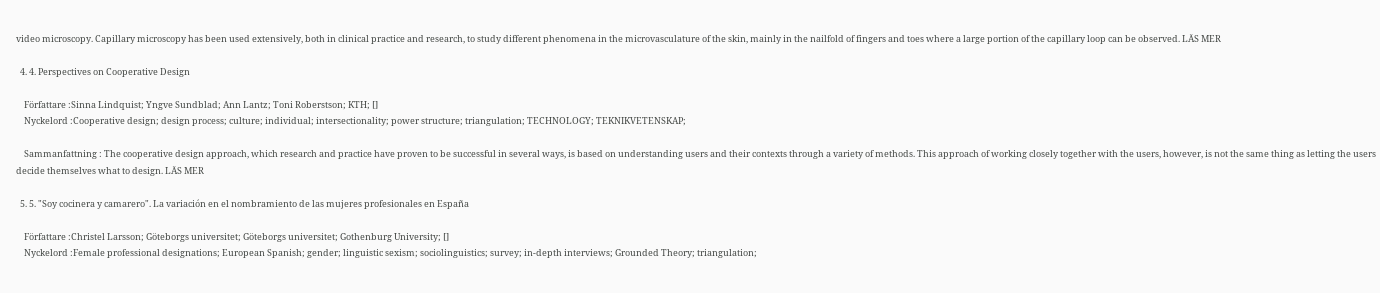video microscopy. Capillary microscopy has been used extensively, both in clinical practice and research, to study different phenomena in the microvasculature of the skin, mainly in the nailfold of fingers and toes where a large portion of the capillary loop can be observed. LÄS MER

  4. 4. Perspectives on Cooperative Design

    Författare :Sinna Lindquist; Yngve Sundblad; Ann Lantz; Toni Roberstson; KTH; []
    Nyckelord :Cooperative design; design process; culture; individual; intersectionality; power structure; triangulation; TECHNOLOGY; TEKNIKVETENSKAP;

    Sammanfattning : The cooperative design approach, which research and practice have proven to be successful in several ways, is based on understanding users and their contexts through a variety of methods. This approach of working closely together with the users, however, is not the same thing as letting the users decide themselves what to design. LÄS MER

  5. 5. "Soy cocinera y camarero". La variación en el nombramiento de las mujeres profesionales en España

    Författare :Christel Larsson; Göteborgs universitet; Göteborgs universitet; Gothenburg University; []
    Nyckelord :Female professional designations; European Spanish; gender; linguistic sexism; sociolinguistics; survey; in-depth interviews; Grounded Theory; triangulation;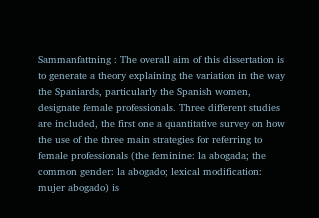Sammanfattning : The overall aim of this dissertation is to generate a theory explaining the variation in the way the Spaniards, particularly the Spanish women, designate female professionals. Three different studies are included, the first one a quantitative survey on how the use of the three main strategies for referring to female professionals (the feminine: la abogada; the common gender: la abogado; lexical modification: mujer abogado) is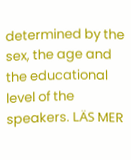determined by the sex, the age and the educational level of the speakers. LÄS MER